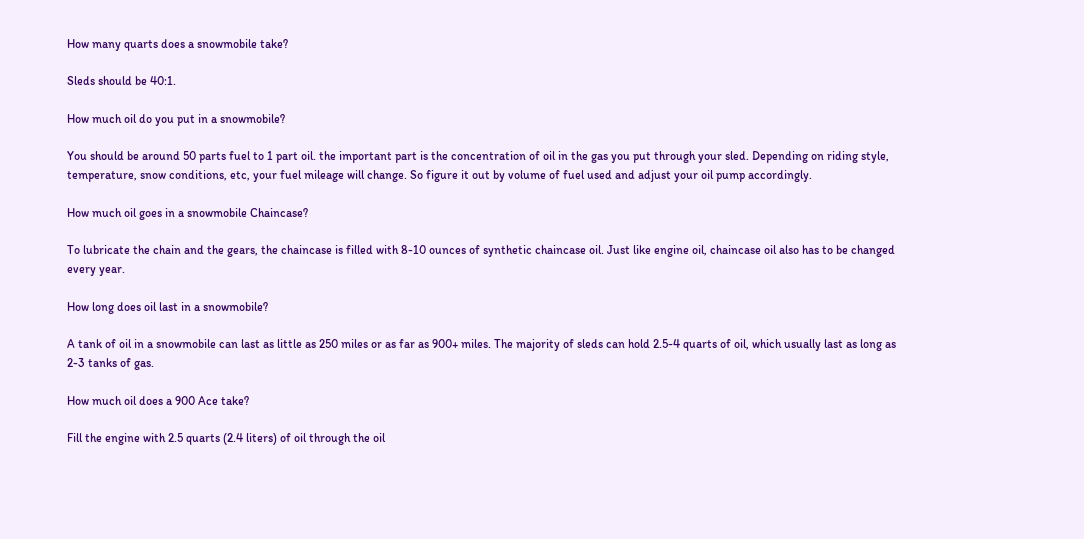How many quarts does a snowmobile take?

Sleds should be 40:1.

How much oil do you put in a snowmobile?

You should be around 50 parts fuel to 1 part oil. the important part is the concentration of oil in the gas you put through your sled. Depending on riding style, temperature, snow conditions, etc, your fuel mileage will change. So figure it out by volume of fuel used and adjust your oil pump accordingly.

How much oil goes in a snowmobile Chaincase?

To lubricate the chain and the gears, the chaincase is filled with 8-10 ounces of synthetic chaincase oil. Just like engine oil, chaincase oil also has to be changed every year.

How long does oil last in a snowmobile?

A tank of oil in a snowmobile can last as little as 250 miles or as far as 900+ miles. The majority of sleds can hold 2.5-4 quarts of oil, which usually last as long as 2-3 tanks of gas.

How much oil does a 900 Ace take?

Fill the engine with 2.5 quarts (2.4 liters) of oil through the oil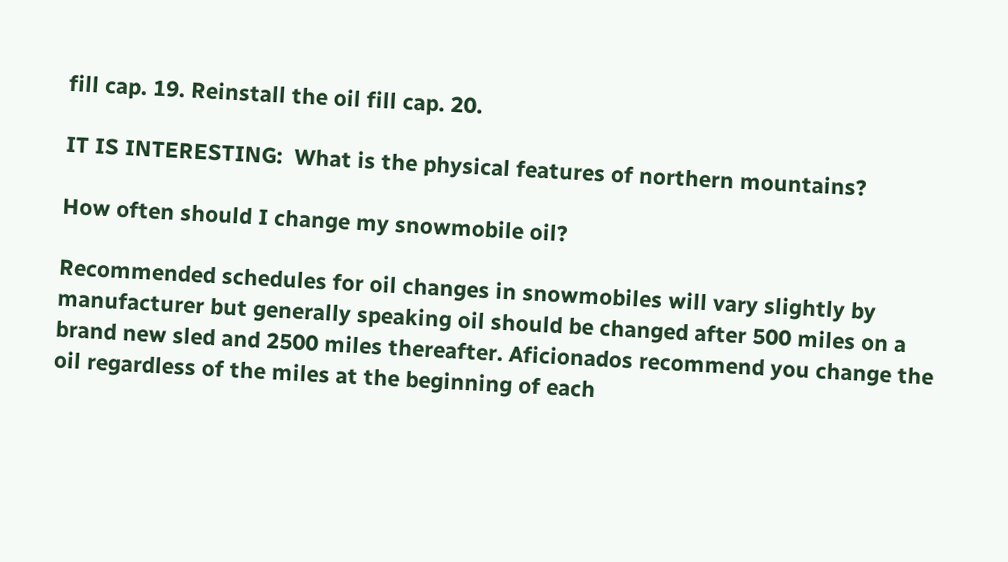fill cap. 19. Reinstall the oil fill cap. 20.

IT IS INTERESTING:  What is the physical features of northern mountains?

How often should I change my snowmobile oil?

Recommended schedules for oil changes in snowmobiles will vary slightly by manufacturer but generally speaking oil should be changed after 500 miles on a brand new sled and 2500 miles thereafter. Aficionados recommend you change the oil regardless of the miles at the beginning of each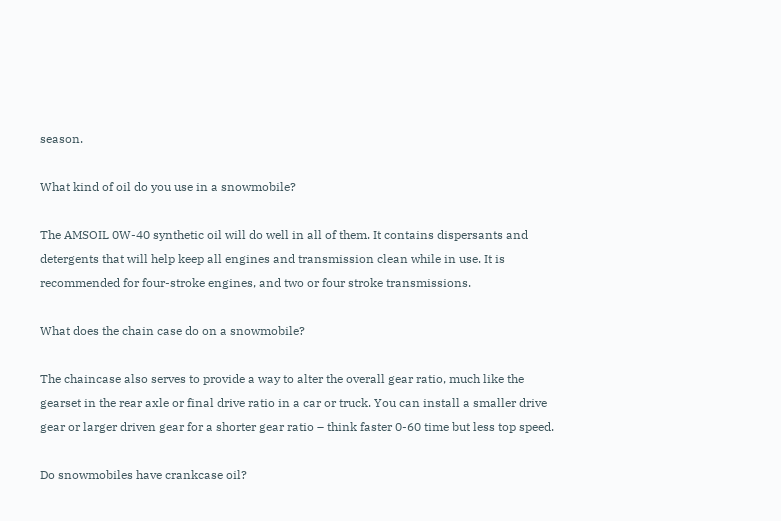season.

What kind of oil do you use in a snowmobile?

The AMSOIL 0W-40 synthetic oil will do well in all of them. It contains dispersants and detergents that will help keep all engines and transmission clean while in use. It is recommended for four-stroke engines, and two or four stroke transmissions.

What does the chain case do on a snowmobile?

The chaincase also serves to provide a way to alter the overall gear ratio, much like the gearset in the rear axle or final drive ratio in a car or truck. You can install a smaller drive gear or larger driven gear for a shorter gear ratio – think faster 0-60 time but less top speed.

Do snowmobiles have crankcase oil?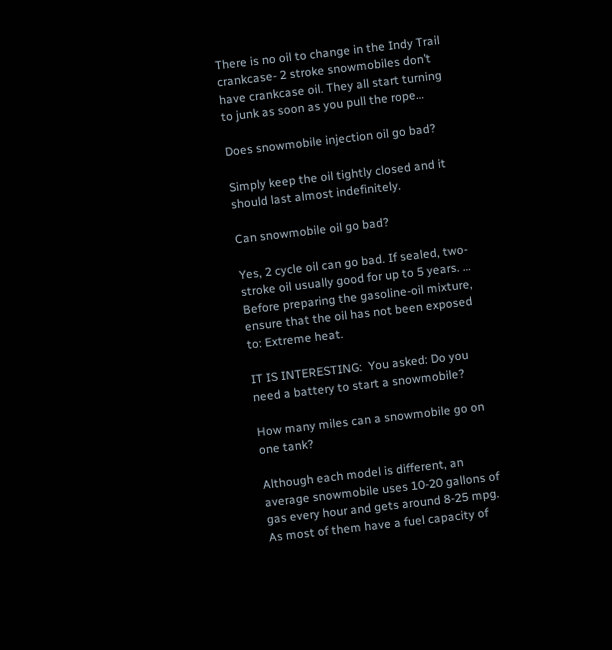There is no oil to change in the Indy Trail crankcase- 2 stroke snowmobiles don’t have crankcase oil. They all start turning to junk as soon as you pull the rope…

Does snowmobile injection oil go bad?

Simply keep the oil tightly closed and it should last almost indefinitely.

Can snowmobile oil go bad?

Yes, 2 cycle oil can go bad. If sealed, two-stroke oil usually good for up to 5 years. … Before preparing the gasoline-oil mixture, ensure that the oil has not been exposed to: Extreme heat.

IT IS INTERESTING:  You asked: Do you need a battery to start a snowmobile?

How many miles can a snowmobile go on one tank?

Although each model is different, an average snowmobile uses 10-20 gallons of gas every hour and gets around 8-25 mpg. As most of them have a fuel capacity of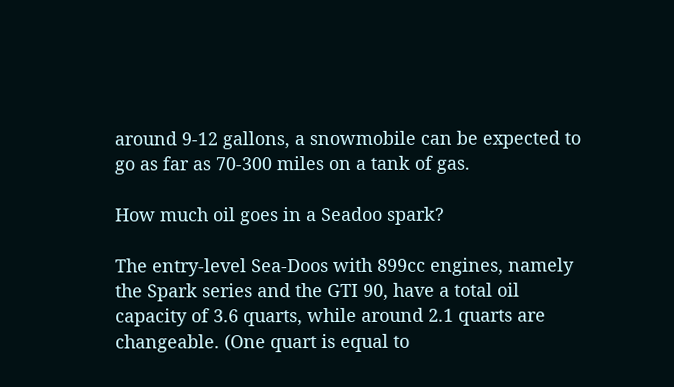around 9-12 gallons, a snowmobile can be expected to go as far as 70-300 miles on a tank of gas.

How much oil goes in a Seadoo spark?

The entry-level Sea-Doos with 899cc engines, namely the Spark series and the GTI 90, have a total oil capacity of 3.6 quarts, while around 2.1 quarts are changeable. (One quart is equal to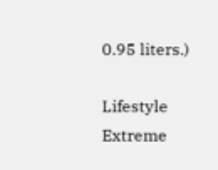0.95 liters.)

Lifestyle Extreme